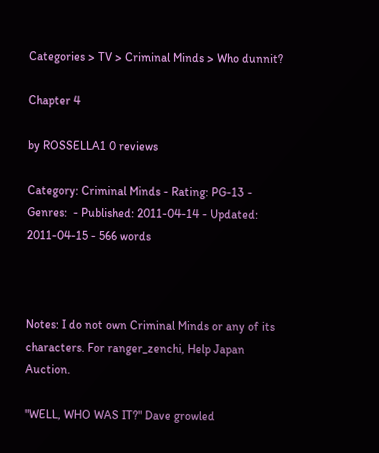Categories > TV > Criminal Minds > Who dunnit?

Chapter 4

by ROSSELLA1 0 reviews

Category: Criminal Minds - Rating: PG-13 - Genres:  - Published: 2011-04-14 - Updated: 2011-04-15 - 566 words



Notes: I do not own Criminal Minds or any of its characters. For ranger_zenchi, Help Japan Auction.

"WELL, WHO WAS IT?" Dave growled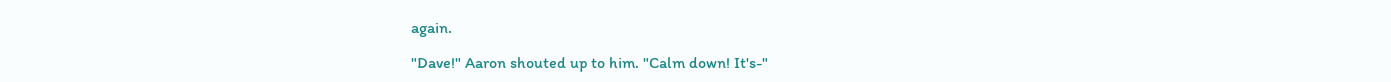again.

"Dave!" Aaron shouted up to him. "Calm down! It's-"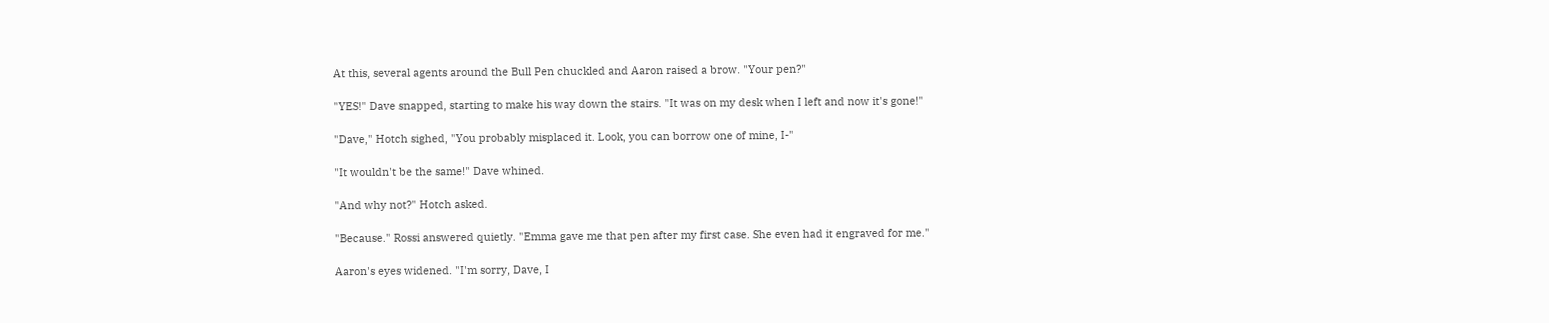At this, several agents around the Bull Pen chuckled and Aaron raised a brow. "Your pen?"

"YES!" Dave snapped, starting to make his way down the stairs. "It was on my desk when I left and now it's gone!"

"Dave," Hotch sighed, "You probably misplaced it. Look, you can borrow one of mine, I-"

"It wouldn't be the same!" Dave whined.

"And why not?" Hotch asked.

"Because." Rossi answered quietly. "Emma gave me that pen after my first case. She even had it engraved for me."

Aaron's eyes widened. "I'm sorry, Dave, I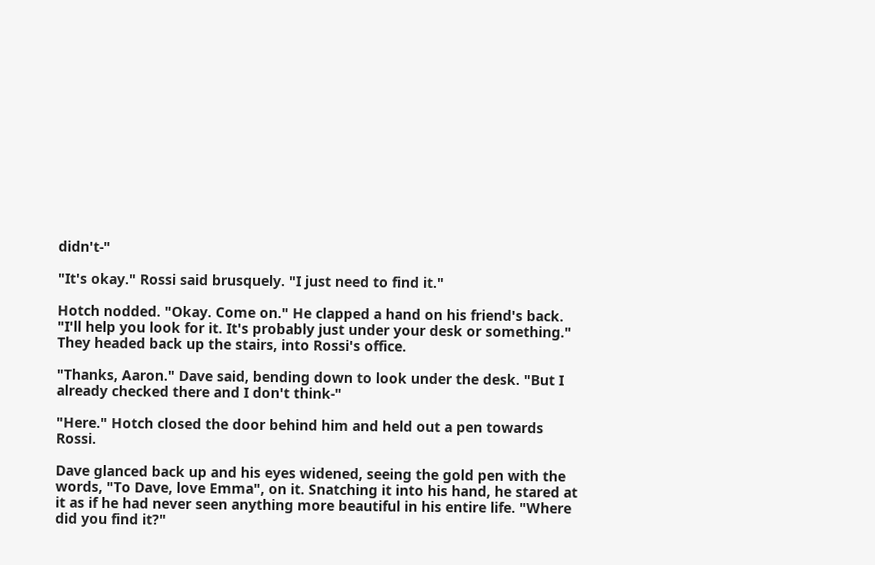didn't-"

"It's okay." Rossi said brusquely. "I just need to find it."

Hotch nodded. "Okay. Come on." He clapped a hand on his friend's back. "I'll help you look for it. It's probably just under your desk or something." They headed back up the stairs, into Rossi's office.

"Thanks, Aaron." Dave said, bending down to look under the desk. "But I already checked there and I don't think-"

"Here." Hotch closed the door behind him and held out a pen towards Rossi.

Dave glanced back up and his eyes widened, seeing the gold pen with the words, "To Dave, love Emma", on it. Snatching it into his hand, he stared at it as if he had never seen anything more beautiful in his entire life. "Where did you find it?"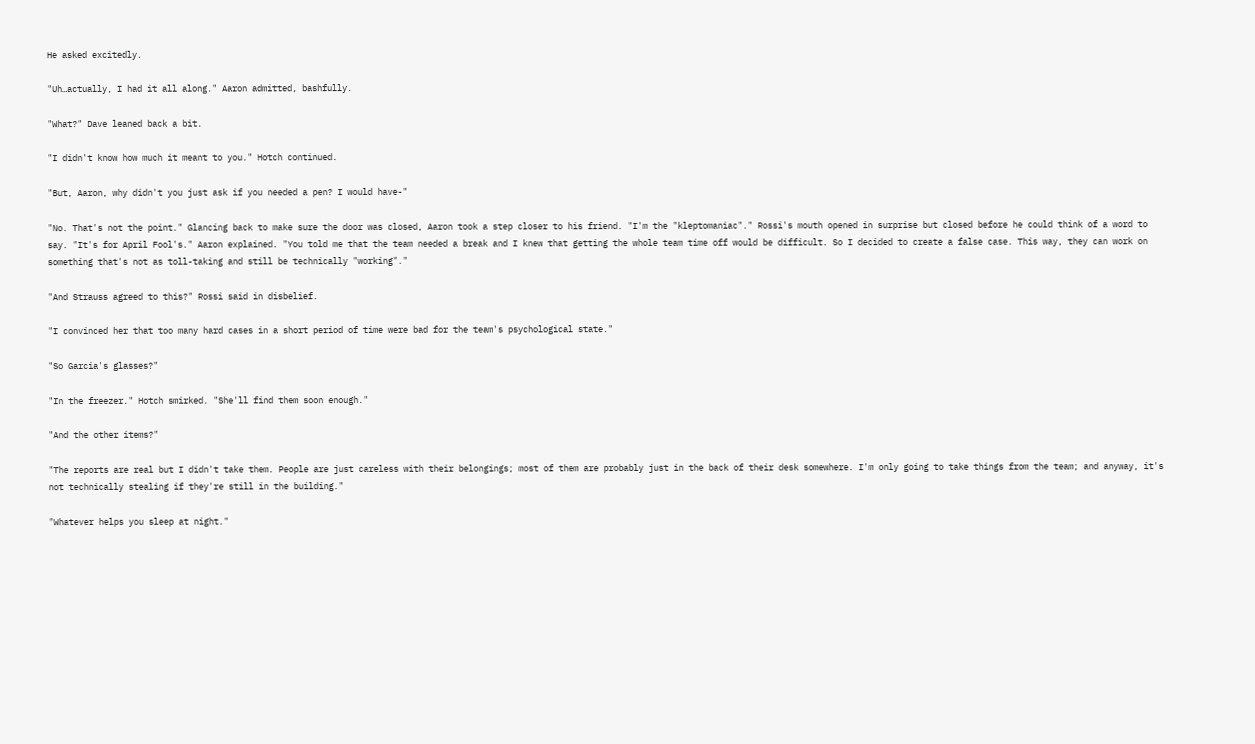He asked excitedly.

"Uh…actually, I had it all along." Aaron admitted, bashfully.

"What?" Dave leaned back a bit.

"I didn't know how much it meant to you." Hotch continued.

"But, Aaron, why didn't you just ask if you needed a pen? I would have-"

"No. That's not the point." Glancing back to make sure the door was closed, Aaron took a step closer to his friend. "I'm the "kleptomaniac"." Rossi's mouth opened in surprise but closed before he could think of a word to say. "It's for April Fool's." Aaron explained. "You told me that the team needed a break and I knew that getting the whole team time off would be difficult. So I decided to create a false case. This way, they can work on something that's not as toll-taking and still be technically "working"."

"And Strauss agreed to this?" Rossi said in disbelief.

"I convinced her that too many hard cases in a short period of time were bad for the team's psychological state."

"So Garcia's glasses?"

"In the freezer." Hotch smirked. "She'll find them soon enough."

"And the other items?"

"The reports are real but I didn't take them. People are just careless with their belongings; most of them are probably just in the back of their desk somewhere. I'm only going to take things from the team; and anyway, it's not technically stealing if they're still in the building."

"Whatever helps you sleep at night."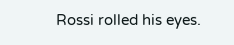Rossi rolled his eyes.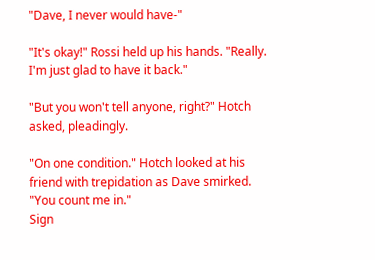"Dave, I never would have-"

"It's okay!" Rossi held up his hands. "Really. I'm just glad to have it back."

"But you won't tell anyone, right?" Hotch asked, pleadingly.

"On one condition." Hotch looked at his friend with trepidation as Dave smirked. "You count me in."
Sign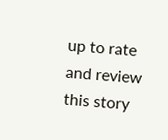up to rate and review this story